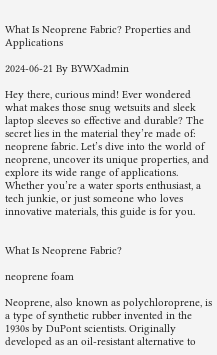What Is Neoprene Fabric? Properties and Applications

2024-06-21 By BYWXadmin

Hey there, curious mind! Ever wondered what makes those snug wetsuits and sleek laptop sleeves so effective and durable? The secret lies in the material they’re made of: neoprene fabric. Let’s dive into the world of neoprene, uncover its unique properties, and explore its wide range of applications. Whether you’re a water sports enthusiast, a tech junkie, or just someone who loves innovative materials, this guide is for you.


What Is Neoprene Fabric?

neoprene foam

Neoprene, also known as polychloroprene, is a type of synthetic rubber invented in the 1930s by DuPont scientists. Originally developed as an oil-resistant alternative to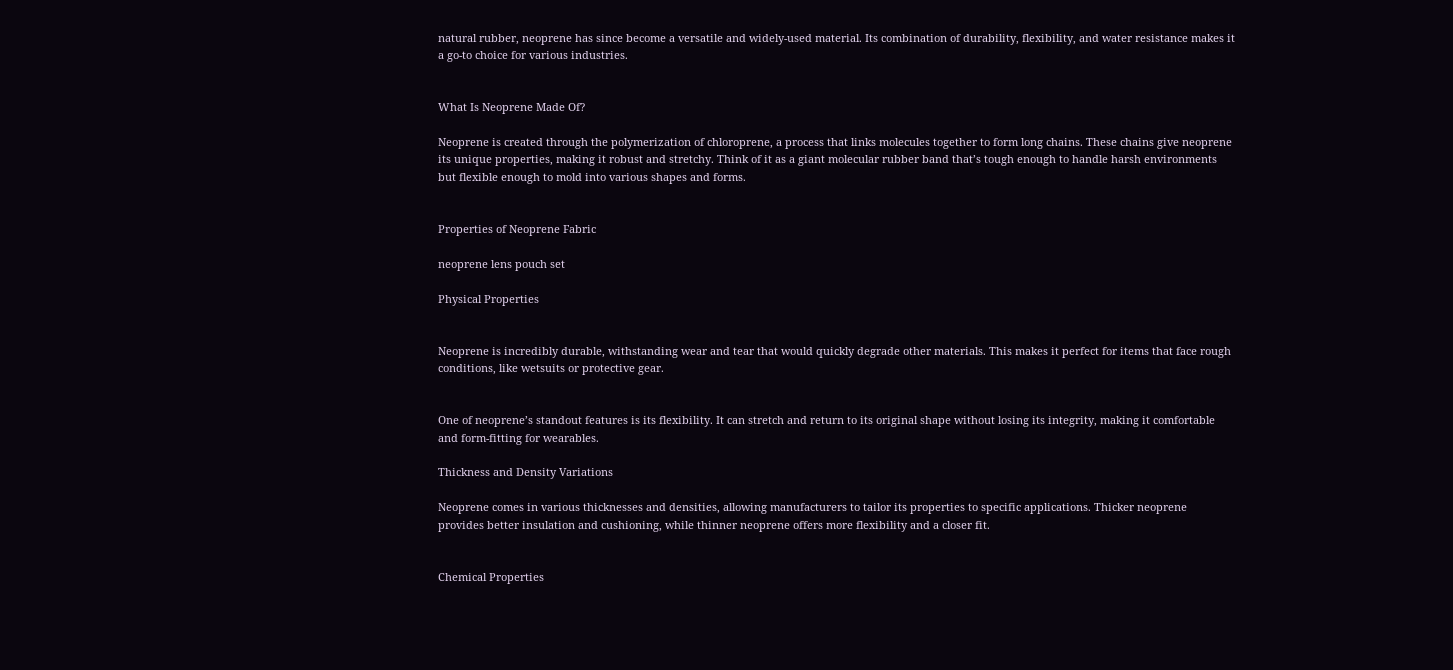natural rubber, neoprene has since become a versatile and widely-used material. Its combination of durability, flexibility, and water resistance makes it a go-to choice for various industries.


What Is Neoprene Made Of?

Neoprene is created through the polymerization of chloroprene, a process that links molecules together to form long chains. These chains give neoprene its unique properties, making it robust and stretchy. Think of it as a giant molecular rubber band that’s tough enough to handle harsh environments but flexible enough to mold into various shapes and forms.


Properties of Neoprene Fabric

neoprene lens pouch set

Physical Properties


Neoprene is incredibly durable, withstanding wear and tear that would quickly degrade other materials. This makes it perfect for items that face rough conditions, like wetsuits or protective gear.


One of neoprene’s standout features is its flexibility. It can stretch and return to its original shape without losing its integrity, making it comfortable and form-fitting for wearables.

Thickness and Density Variations

Neoprene comes in various thicknesses and densities, allowing manufacturers to tailor its properties to specific applications. Thicker neoprene provides better insulation and cushioning, while thinner neoprene offers more flexibility and a closer fit.


Chemical Properties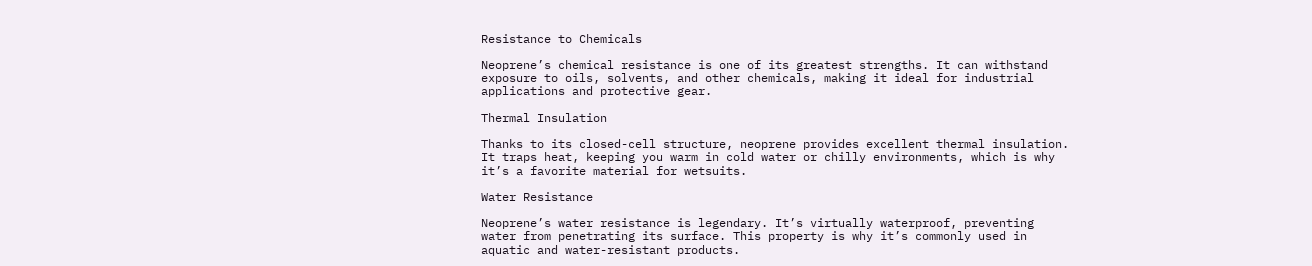Resistance to Chemicals

Neoprene’s chemical resistance is one of its greatest strengths. It can withstand exposure to oils, solvents, and other chemicals, making it ideal for industrial applications and protective gear.

Thermal Insulation

Thanks to its closed-cell structure, neoprene provides excellent thermal insulation. It traps heat, keeping you warm in cold water or chilly environments, which is why it’s a favorite material for wetsuits.

Water Resistance

Neoprene’s water resistance is legendary. It’s virtually waterproof, preventing water from penetrating its surface. This property is why it’s commonly used in aquatic and water-resistant products.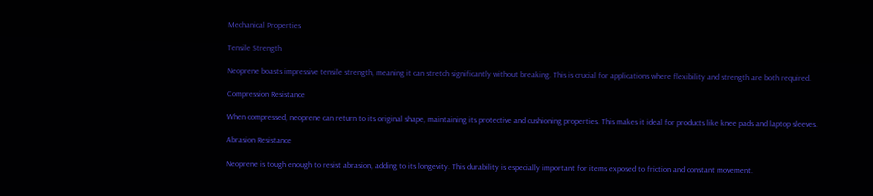Mechanical Properties

Tensile Strength

Neoprene boasts impressive tensile strength, meaning it can stretch significantly without breaking. This is crucial for applications where flexibility and strength are both required.

Compression Resistance

When compressed, neoprene can return to its original shape, maintaining its protective and cushioning properties. This makes it ideal for products like knee pads and laptop sleeves.

Abrasion Resistance

Neoprene is tough enough to resist abrasion, adding to its longevity. This durability is especially important for items exposed to friction and constant movement.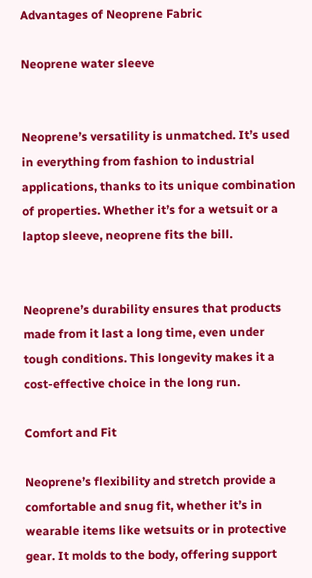Advantages of Neoprene Fabric

Neoprene water sleeve


Neoprene’s versatility is unmatched. It’s used in everything from fashion to industrial applications, thanks to its unique combination of properties. Whether it’s for a wetsuit or a laptop sleeve, neoprene fits the bill.


Neoprene’s durability ensures that products made from it last a long time, even under tough conditions. This longevity makes it a cost-effective choice in the long run.

Comfort and Fit

Neoprene’s flexibility and stretch provide a comfortable and snug fit, whether it’s in wearable items like wetsuits or in protective gear. It molds to the body, offering support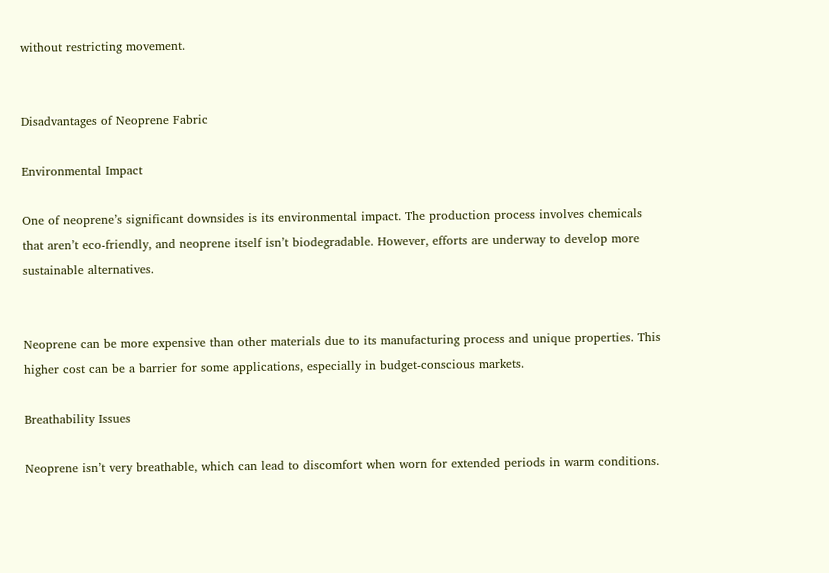without restricting movement.


Disadvantages of Neoprene Fabric

Environmental Impact

One of neoprene’s significant downsides is its environmental impact. The production process involves chemicals that aren’t eco-friendly, and neoprene itself isn’t biodegradable. However, efforts are underway to develop more sustainable alternatives.


Neoprene can be more expensive than other materials due to its manufacturing process and unique properties. This higher cost can be a barrier for some applications, especially in budget-conscious markets.

Breathability Issues

Neoprene isn’t very breathable, which can lead to discomfort when worn for extended periods in warm conditions.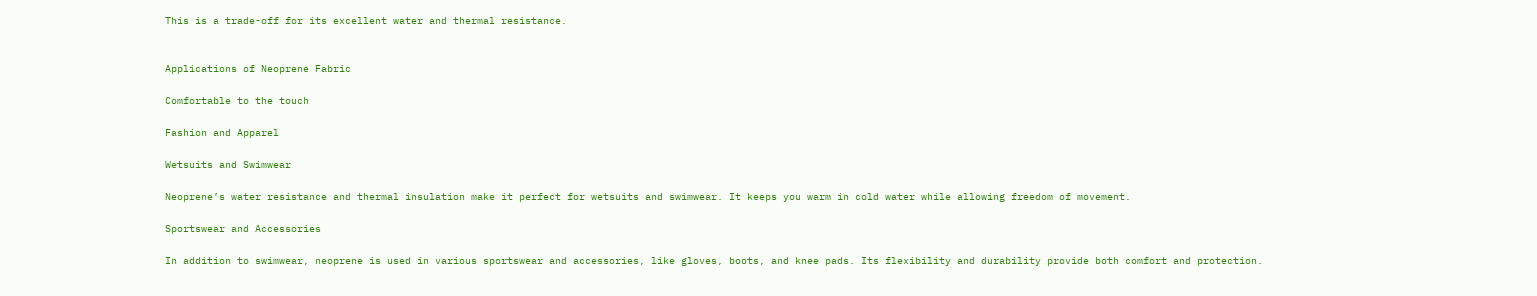This is a trade-off for its excellent water and thermal resistance.


Applications of Neoprene Fabric

Comfortable to the touch

Fashion and Apparel

Wetsuits and Swimwear

Neoprene’s water resistance and thermal insulation make it perfect for wetsuits and swimwear. It keeps you warm in cold water while allowing freedom of movement.

Sportswear and Accessories

In addition to swimwear, neoprene is used in various sportswear and accessories, like gloves, boots, and knee pads. Its flexibility and durability provide both comfort and protection.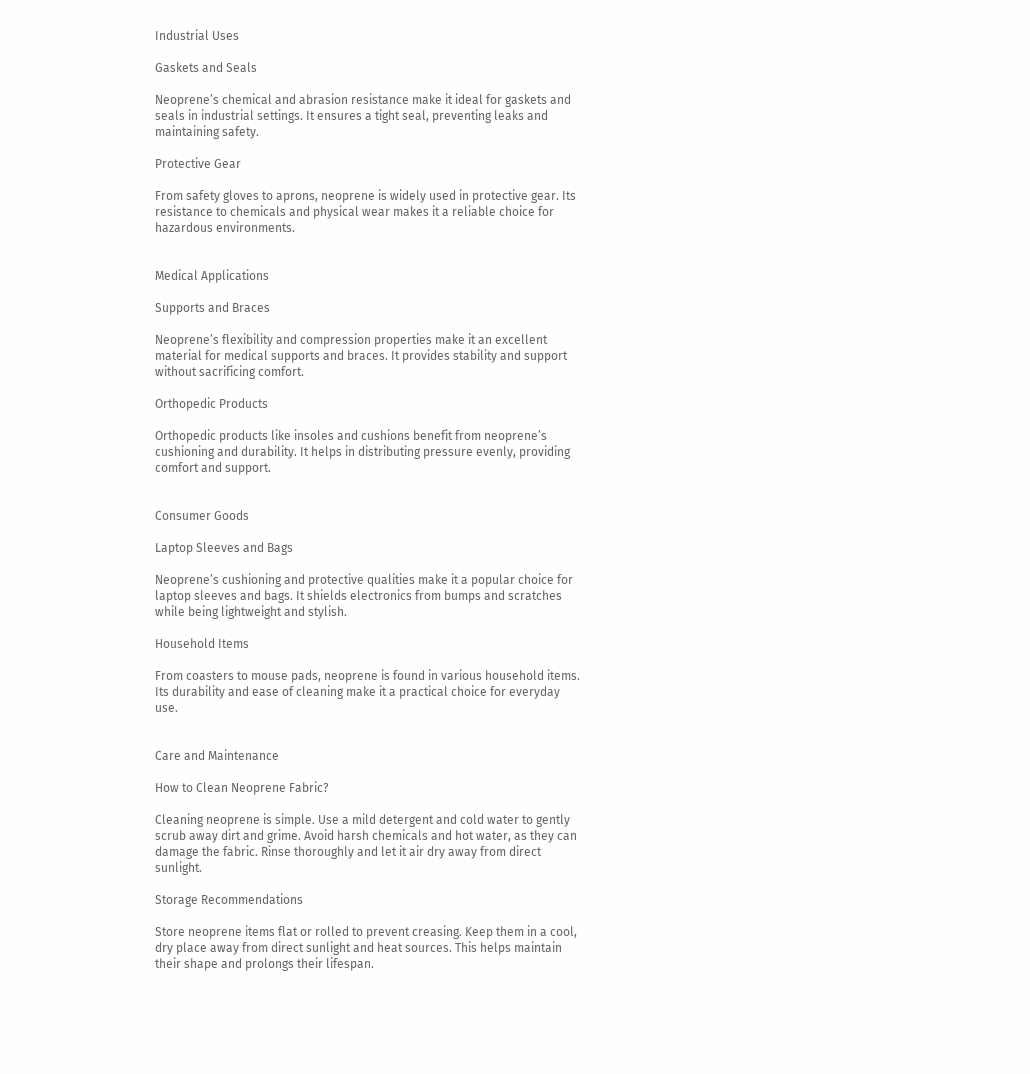Industrial Uses

Gaskets and Seals

Neoprene’s chemical and abrasion resistance make it ideal for gaskets and seals in industrial settings. It ensures a tight seal, preventing leaks and maintaining safety.

Protective Gear

From safety gloves to aprons, neoprene is widely used in protective gear. Its resistance to chemicals and physical wear makes it a reliable choice for hazardous environments.


Medical Applications

Supports and Braces

Neoprene’s flexibility and compression properties make it an excellent material for medical supports and braces. It provides stability and support without sacrificing comfort.

Orthopedic Products

Orthopedic products like insoles and cushions benefit from neoprene’s cushioning and durability. It helps in distributing pressure evenly, providing comfort and support.


Consumer Goods

Laptop Sleeves and Bags

Neoprene’s cushioning and protective qualities make it a popular choice for laptop sleeves and bags. It shields electronics from bumps and scratches while being lightweight and stylish.

Household Items

From coasters to mouse pads, neoprene is found in various household items. Its durability and ease of cleaning make it a practical choice for everyday use.


Care and Maintenance

How to Clean Neoprene Fabric?

Cleaning neoprene is simple. Use a mild detergent and cold water to gently scrub away dirt and grime. Avoid harsh chemicals and hot water, as they can damage the fabric. Rinse thoroughly and let it air dry away from direct sunlight.

Storage Recommendations

Store neoprene items flat or rolled to prevent creasing. Keep them in a cool, dry place away from direct sunlight and heat sources. This helps maintain their shape and prolongs their lifespan.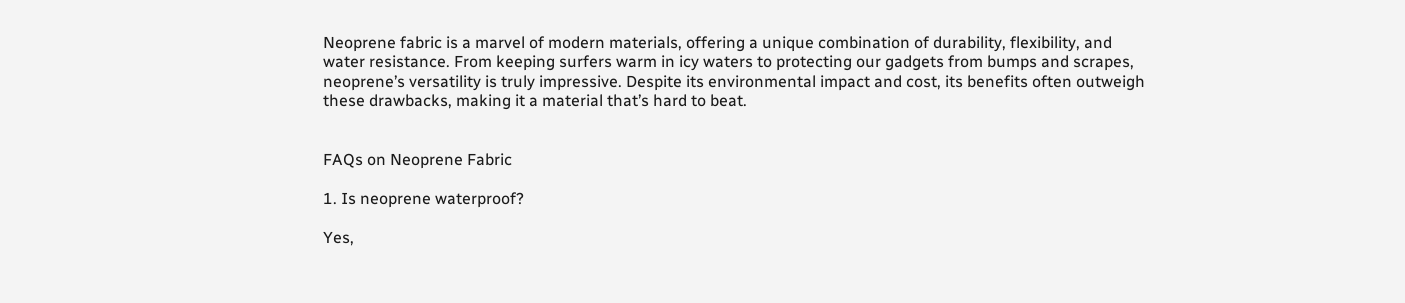Neoprene fabric is a marvel of modern materials, offering a unique combination of durability, flexibility, and water resistance. From keeping surfers warm in icy waters to protecting our gadgets from bumps and scrapes, neoprene’s versatility is truly impressive. Despite its environmental impact and cost, its benefits often outweigh these drawbacks, making it a material that’s hard to beat.


FAQs on Neoprene Fabric

1. Is neoprene waterproof?

Yes,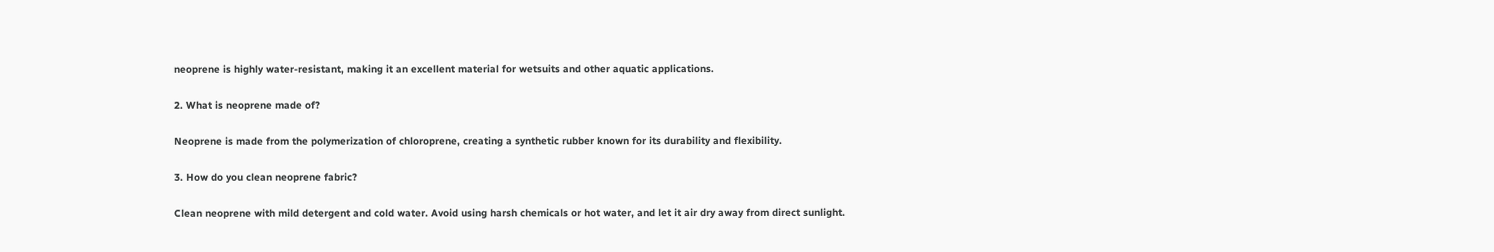neoprene is highly water-resistant, making it an excellent material for wetsuits and other aquatic applications.

2. What is neoprene made of?

Neoprene is made from the polymerization of chloroprene, creating a synthetic rubber known for its durability and flexibility.

3. How do you clean neoprene fabric?

Clean neoprene with mild detergent and cold water. Avoid using harsh chemicals or hot water, and let it air dry away from direct sunlight.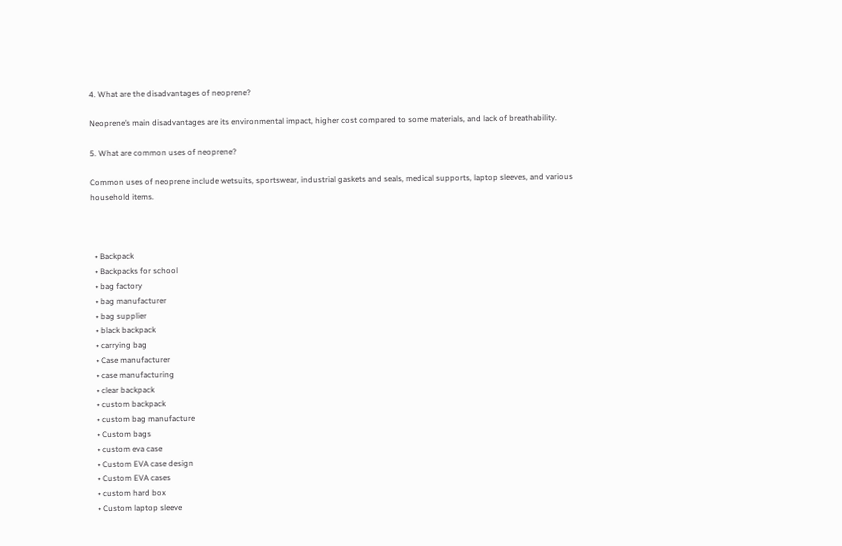4. What are the disadvantages of neoprene?

Neoprene’s main disadvantages are its environmental impact, higher cost compared to some materials, and lack of breathability.

5. What are common uses of neoprene?

Common uses of neoprene include wetsuits, sportswear, industrial gaskets and seals, medical supports, laptop sleeves, and various household items.



  • Backpack
  • Backpacks for school
  • bag factory
  • bag manufacturer
  • bag supplier
  • black backpack
  • carrying bag
  • Case manufacturer
  • case manufacturing
  • clear backpack
  • custom backpack
  • custom bag manufacture
  • Custom bags
  • custom eva case
  • Custom EVA case design
  • Custom EVA cases
  • custom hard box
  • Custom laptop sleeve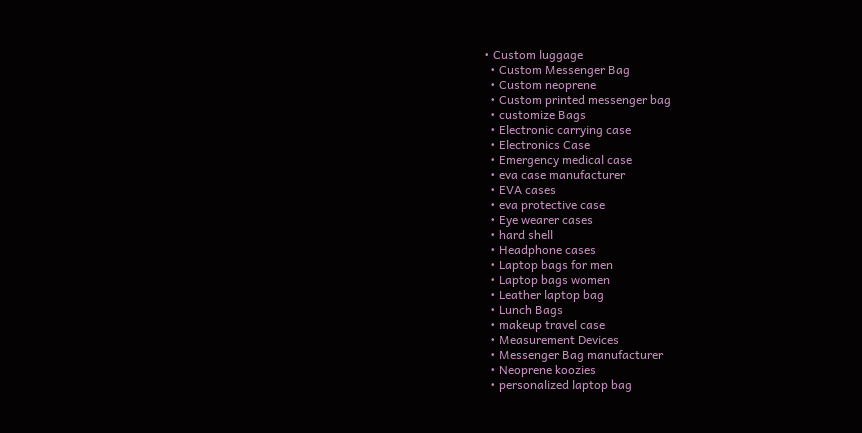• Custom luggage
  • Custom Messenger Bag
  • Custom neoprene
  • Custom printed messenger bag
  • customize Bags
  • Electronic carrying case
  • Electronics Case
  • Emergency medical case
  • eva case manufacturer
  • EVA cases
  • eva protective case
  • Eye wearer cases
  • hard shell
  • Headphone cases
  • Laptop bags for men
  • Laptop bags women
  • Leather laptop bag
  • Lunch Bags
  • makeup travel case
  • Measurement Devices
  • Messenger Bag manufacturer
  • Neoprene koozies
  • personalized laptop bag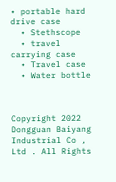• portable hard drive case
  • Stethscope
  • travel carrying case
  • Travel case
  • Water bottle



Copyright 2022 Dongguan Baiyang Industrial Co , Ltd . All Rights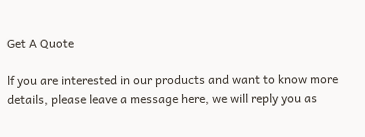Get A Quote

lf you are interested in our products and want to know more details, please leave a message here, we will reply you as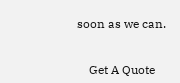soon as we can.


    Get A Quote